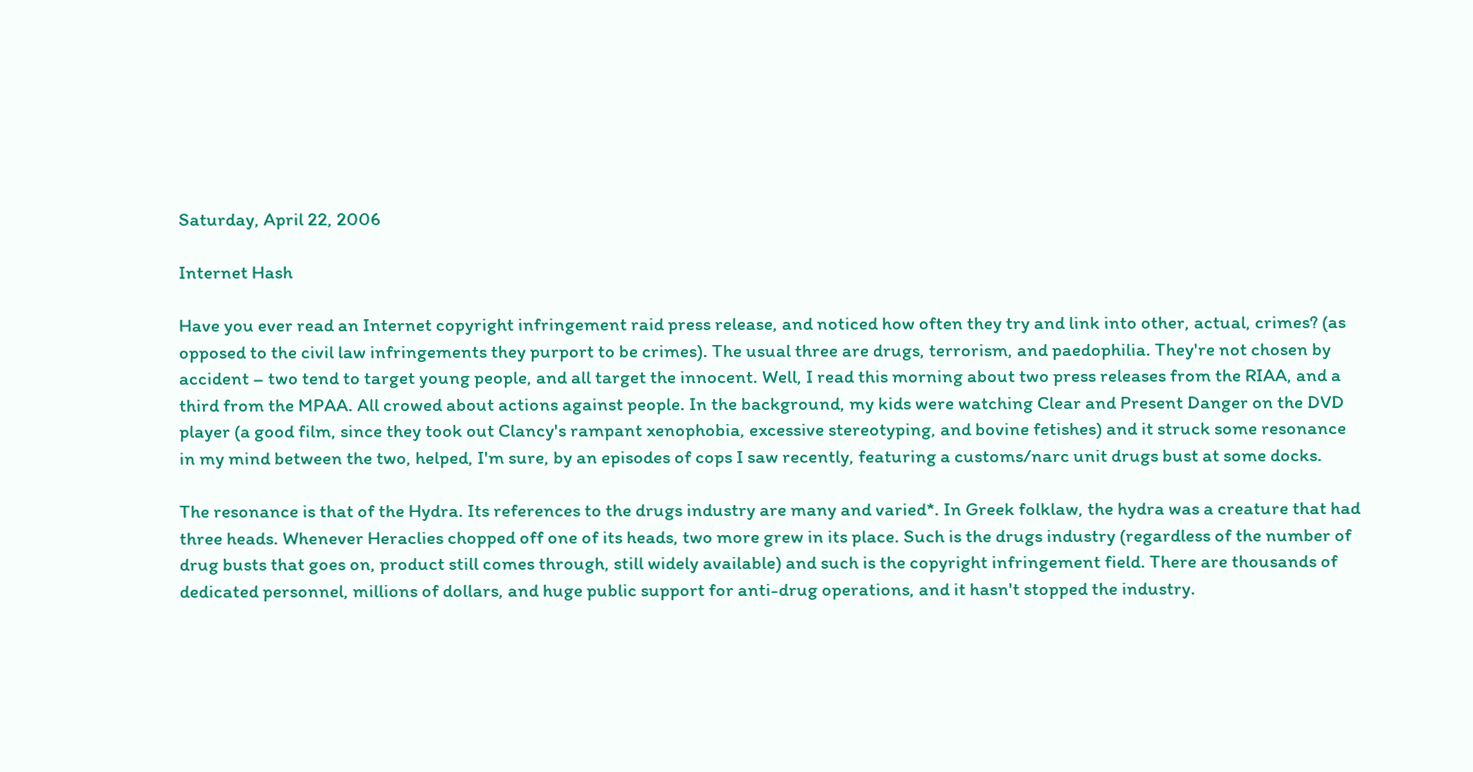Saturday, April 22, 2006

Internet Hash

Have you ever read an Internet copyright infringement raid press release, and noticed how often they try and link into other, actual, crimes? (as opposed to the civil law infringements they purport to be crimes). The usual three are drugs, terrorism, and paedophilia. They're not chosen by accident – two tend to target young people, and all target the innocent. Well, I read this morning about two press releases from the RIAA, and a third from the MPAA. All crowed about actions against people. In the background, my kids were watching Clear and Present Danger on the DVD player (a good film, since they took out Clancy's rampant xenophobia, excessive stereotyping, and bovine fetishes) and it struck some resonance in my mind between the two, helped, I'm sure, by an episodes of cops I saw recently, featuring a customs/narc unit drugs bust at some docks.

The resonance is that of the Hydra. Its references to the drugs industry are many and varied*. In Greek folklaw, the hydra was a creature that had three heads. Whenever Heraclies chopped off one of its heads, two more grew in its place. Such is the drugs industry (regardless of the number of drug busts that goes on, product still comes through, still widely available) and such is the copyright infringement field. There are thousands of dedicated personnel, millions of dollars, and huge public support for anti-drug operations, and it hasn't stopped the industry.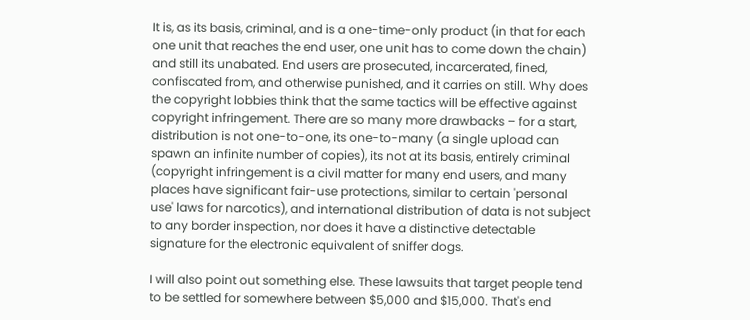It is, as its basis, criminal, and is a one-time-only product (in that for each one unit that reaches the end user, one unit has to come down the chain) and still its unabated. End users are prosecuted, incarcerated, fined, confiscated from, and otherwise punished, and it carries on still. Why does the copyright lobbies think that the same tactics will be effective against copyright infringement. There are so many more drawbacks – for a start, distribution is not one-to-one, its one-to-many (a single upload can spawn an infinite number of copies), its not at its basis, entirely criminal (copyright infringement is a civil matter for many end users, and many places have significant fair-use protections, similar to certain 'personal use' laws for narcotics), and international distribution of data is not subject to any border inspection, nor does it have a distinctive detectable signature for the electronic equivalent of sniffer dogs.

I will also point out something else. These lawsuits that target people tend to be settled for somewhere between $5,000 and $15,000. That's end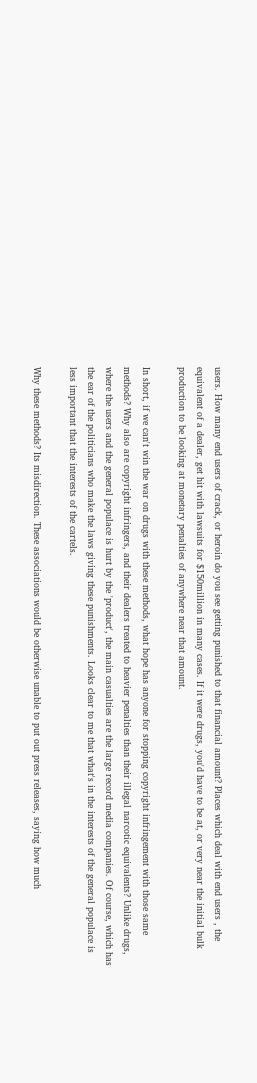users. How many end users of crack, or heroin do you see getting punished to that financial amount? Places which deal with end users , the equivalent of a dealer, get hit with lawsuits for $150million in many cases. If it were drugs, you'd have to be at, or very near the initial bulk production to be looking at monetary penalties of anywhere near that amount.

In short, if we can't win the war on drugs with these methods, what hope has anyone for stopping copyright infringement with those same methods? Why also are copyright infringers, and their dealers treated to heavier penalties than their illegal narcotic equivalents? Unlike drugs, where the users and the general populace is hurt by the 'product', the main casualties are the large record media companies. Of course, which has the ear of the politicians who make the laws giving these punishments. Looks clear to me that what's in the interests of the general populace is less important that the interests of the cartels.

Why these methods? Its misdirection. These associations would be otherwise unable to put out press releases, saying how much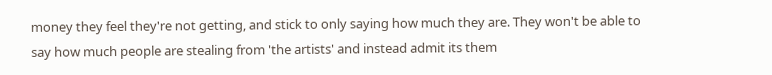money they feel they're not getting, and stick to only saying how much they are. They won't be able to say how much people are stealing from 'the artists' and instead admit its them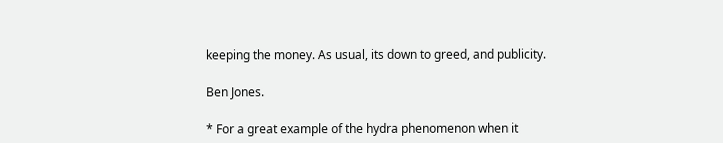keeping the money. As usual, its down to greed, and publicity.

Ben Jones.

* For a great example of the hydra phenomenon when it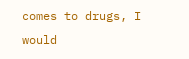comes to drugs, I would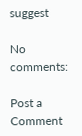suggest

No comments:

Post a Comment